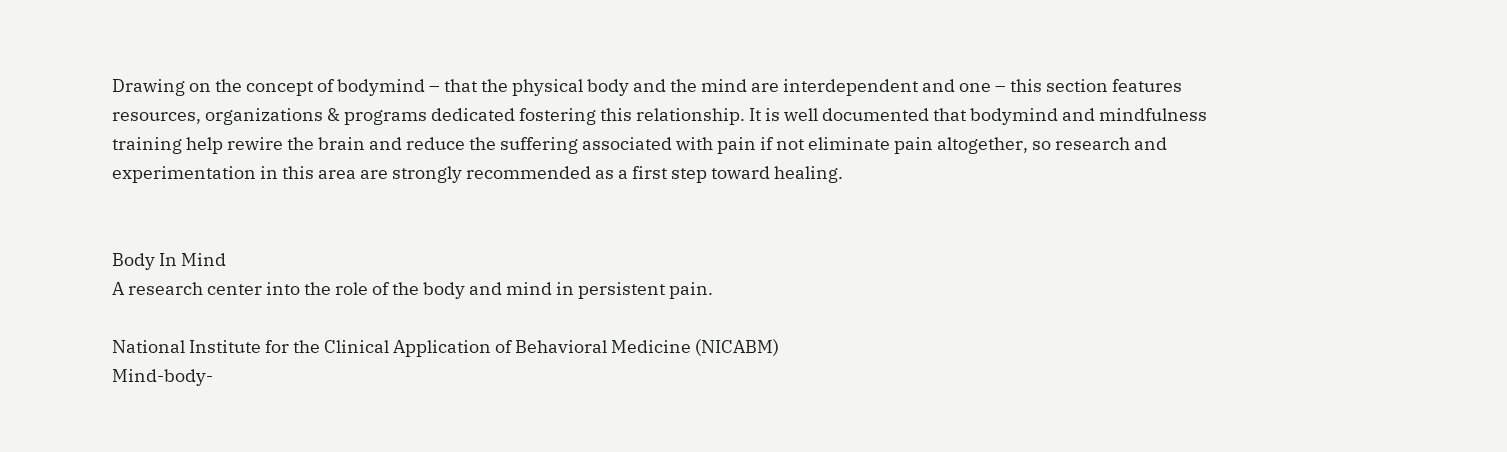Drawing on the concept of bodymind – that the physical body and the mind are interdependent and one – this section features resources, organizations & programs dedicated fostering this relationship. It is well documented that bodymind and mindfulness training help rewire the brain and reduce the suffering associated with pain if not eliminate pain altogether, so research and experimentation in this area are strongly recommended as a first step toward healing.


Body In Mind
A research center into the role of the body and mind in persistent pain.

National Institute for the Clinical Application of Behavioral Medicine (NICABM)
Mind-body-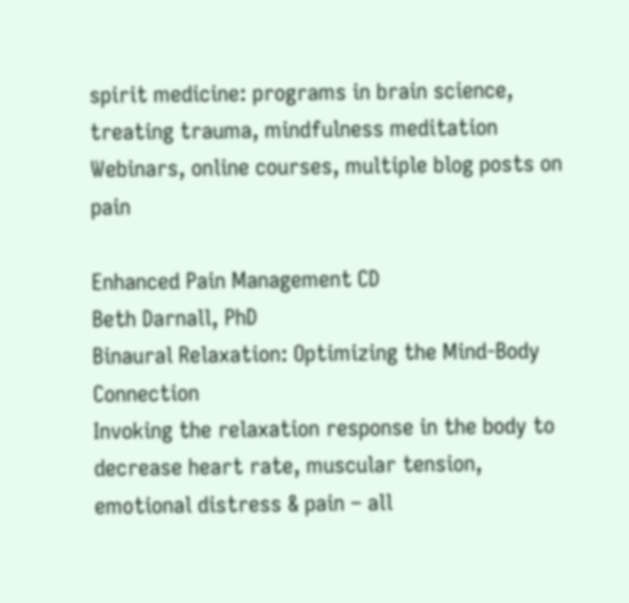spirit medicine: programs in brain science, treating trauma, mindfulness meditation
Webinars, online courses, multiple blog posts on pain

Enhanced Pain Management CD
Beth Darnall, PhD
Binaural Relaxation: Optimizing the Mind-Body Connection
Invoking the relaxation response in the body to decrease heart rate, muscular tension, emotional distress & pain – all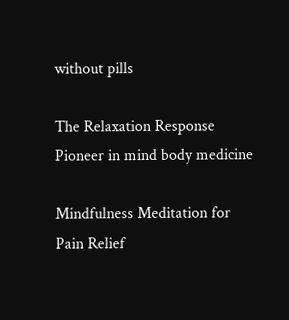without pills

The Relaxation Response
Pioneer in mind body medicine

Mindfulness Meditation for Pain Relief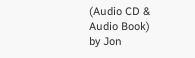(Audio CD & Audio Book)
by Jon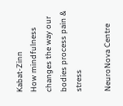Kabat-Zinn
How mindfulness changes the way our bodies process pain & stress

NeuroNova Centre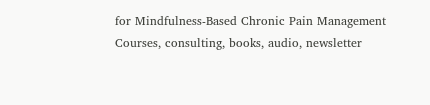for Mindfulness-Based Chronic Pain Management
Courses, consulting, books, audio, newsletter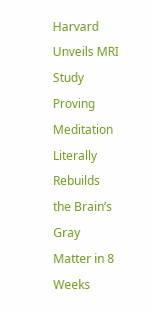Harvard Unveils MRI Study Proving Meditation Literally Rebuilds the Brain’s Gray Matter in 8 Weeks